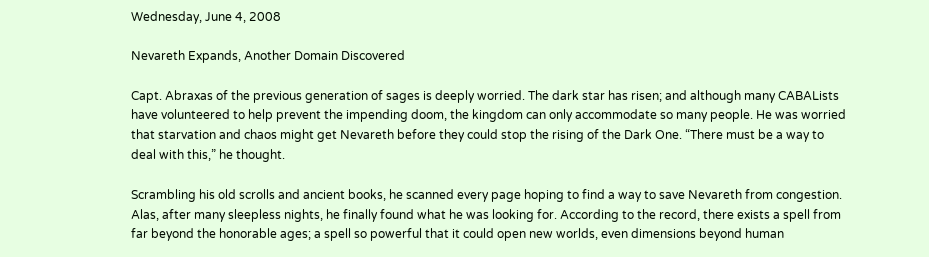Wednesday, June 4, 2008

Nevareth Expands, Another Domain Discovered

Capt. Abraxas of the previous generation of sages is deeply worried. The dark star has risen; and although many CABALists have volunteered to help prevent the impending doom, the kingdom can only accommodate so many people. He was worried that starvation and chaos might get Nevareth before they could stop the rising of the Dark One. “There must be a way to deal with this,” he thought.

Scrambling his old scrolls and ancient books, he scanned every page hoping to find a way to save Nevareth from congestion. Alas, after many sleepless nights, he finally found what he was looking for. According to the record, there exists a spell from far beyond the honorable ages; a spell so powerful that it could open new worlds, even dimensions beyond human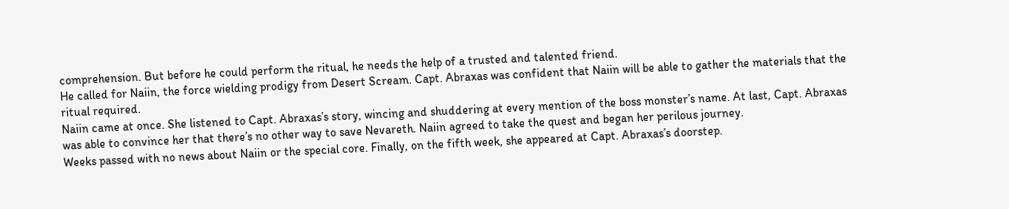comprehension. But before he could perform the ritual, he needs the help of a trusted and talented friend.
He called for Naiin, the force wielding prodigy from Desert Scream. Capt. Abraxas was confident that Naiin will be able to gather the materials that the ritual required.
Naiin came at once. She listened to Capt. Abraxas’s story, wincing and shuddering at every mention of the boss monster’s name. At last, Capt. Abraxas was able to convince her that there’s no other way to save Nevareth. Naiin agreed to take the quest and began her perilous journey.
Weeks passed with no news about Naiin or the special core. Finally, on the fifth week, she appeared at Capt. Abraxas’s doorstep.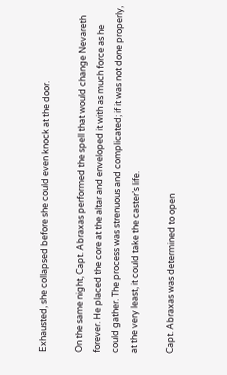Exhausted, she collapsed before she could even knock at the door.

On the same night, Capt. Abraxas performed the spell that would change Nevareth forever. He placed the core at the altar and enveloped it with as much force as he could gather. The process was strenuous and complicated; if it was not done properly, at the very least, it could take the caster’s life.

Capt. Abraxas was determined to open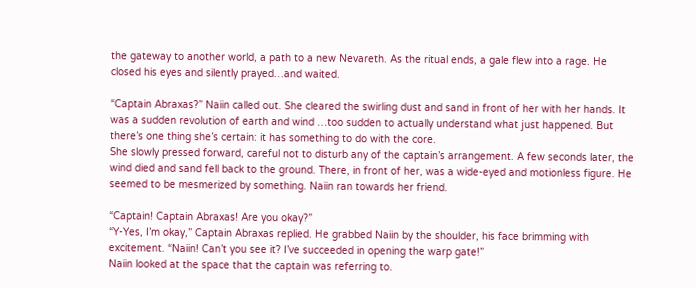the gateway to another world, a path to a new Nevareth. As the ritual ends, a gale flew into a rage. He closed his eyes and silently prayed…and waited.

“Captain Abraxas?” Naiin called out. She cleared the swirling dust and sand in front of her with her hands. It was a sudden revolution of earth and wind …too sudden to actually understand what just happened. But there’s one thing she’s certain: it has something to do with the core.
She slowly pressed forward, careful not to disturb any of the captain’s arrangement. A few seconds later, the wind died and sand fell back to the ground. There, in front of her, was a wide-eyed and motionless figure. He seemed to be mesmerized by something. Naiin ran towards her friend.

“Captain! Captain Abraxas! Are you okay?”
“Y-Yes, I’m okay,” Captain Abraxas replied. He grabbed Naiin by the shoulder, his face brimming with excitement. “Naiin! Can’t you see it? I’ve succeeded in opening the warp gate!”
Naiin looked at the space that the captain was referring to.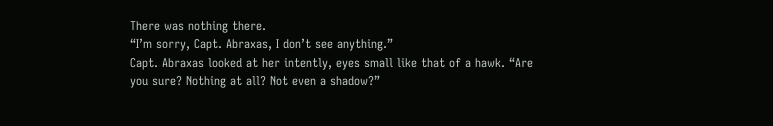There was nothing there.
“I’m sorry, Capt. Abraxas, I don’t see anything.”
Capt. Abraxas looked at her intently, eyes small like that of a hawk. “Are you sure? Nothing at all? Not even a shadow?”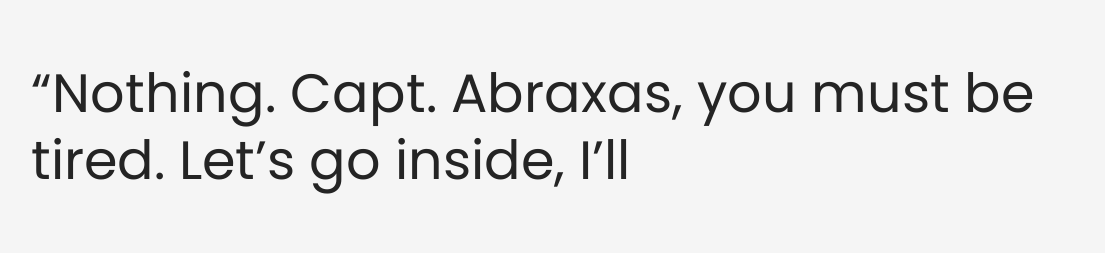“Nothing. Capt. Abraxas, you must be tired. Let’s go inside, I’ll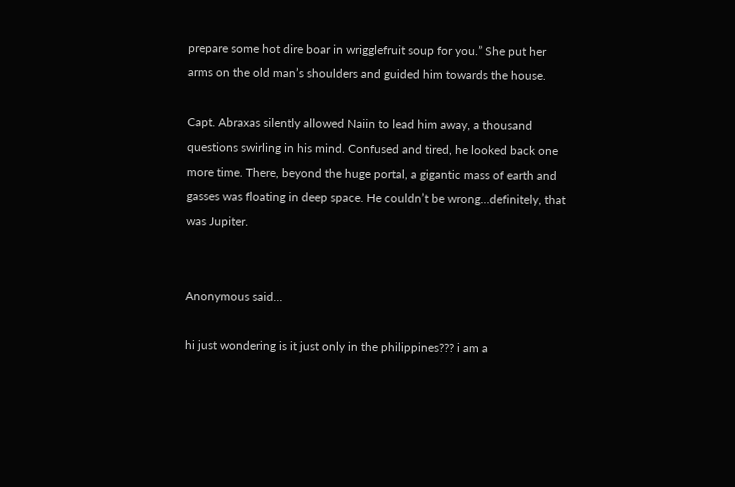prepare some hot dire boar in wrigglefruit soup for you.” She put her arms on the old man’s shoulders and guided him towards the house.

Capt. Abraxas silently allowed Naiin to lead him away, a thousand questions swirling in his mind. Confused and tired, he looked back one more time. There, beyond the huge portal, a gigantic mass of earth and gasses was floating in deep space. He couldn’t be wrong…definitely, that was Jupiter.


Anonymous said...

hi just wondering is it just only in the philippines??? i am a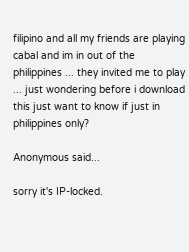filipino and all my friends are playing cabal and im in out of the philippines ... they invited me to play ... just wondering before i download this just want to know if just in philippines only?

Anonymous said...

sorry it's IP-locked.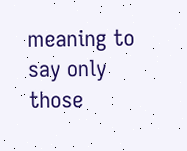meaning to say only those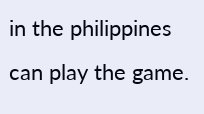in the philippines can play the game.